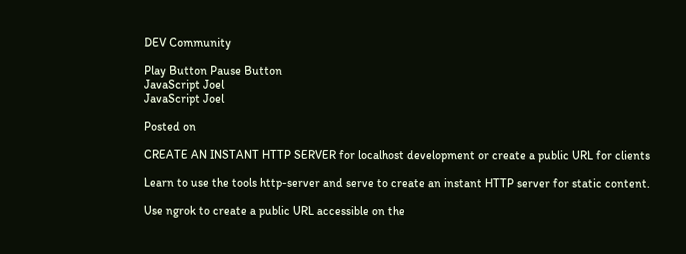DEV Community

Play Button Pause Button
JavaScript Joel
JavaScript Joel

Posted on

CREATE AN INSTANT HTTP SERVER for localhost development or create a public URL for clients

Learn to use the tools http-server and serve to create an instant HTTP server for static content.

Use ngrok to create a public URL accessible on the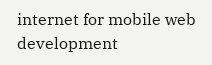internet for mobile web development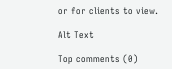or for clients to view.

Alt Text

Top comments (0)